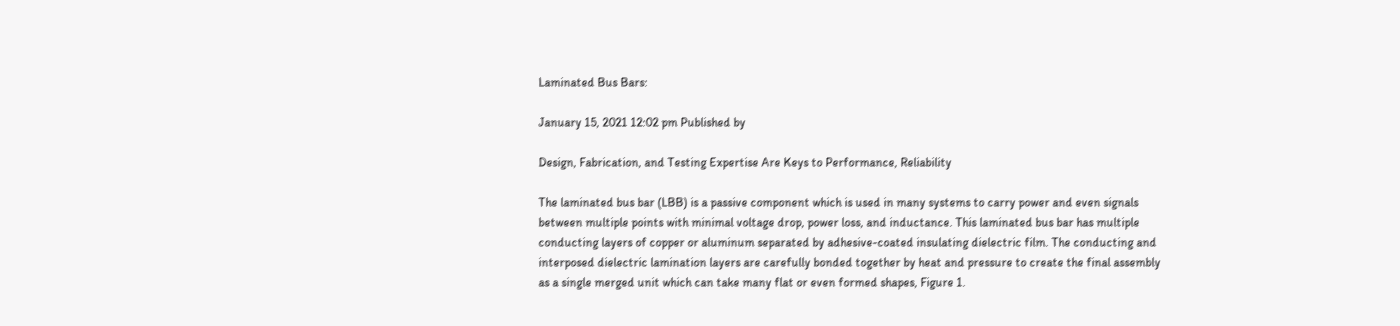Laminated Bus Bars:

January 15, 2021 12:02 pm Published by

Design, Fabrication, and Testing Expertise Are Keys to Performance, Reliability

The laminated bus bar (LBB) is a passive component which is used in many systems to carry power and even signals between multiple points with minimal voltage drop, power loss, and inductance. This laminated bus bar has multiple conducting layers of copper or aluminum separated by adhesive-coated insulating dielectric film. The conducting and interposed dielectric lamination layers are carefully bonded together by heat and pressure to create the final assembly as a single merged unit which can take many flat or even formed shapes, Figure 1.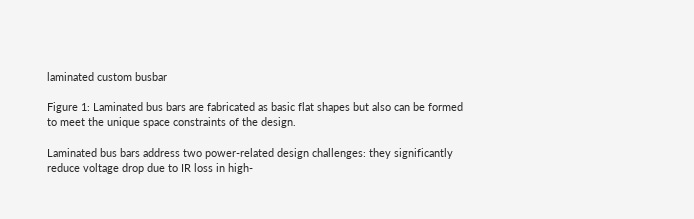laminated custom busbar

Figure 1: Laminated bus bars are fabricated as basic flat shapes but also can be formed to meet the unique space constraints of the design.

Laminated bus bars address two power-related design challenges: they significantly reduce voltage drop due to IR loss in high-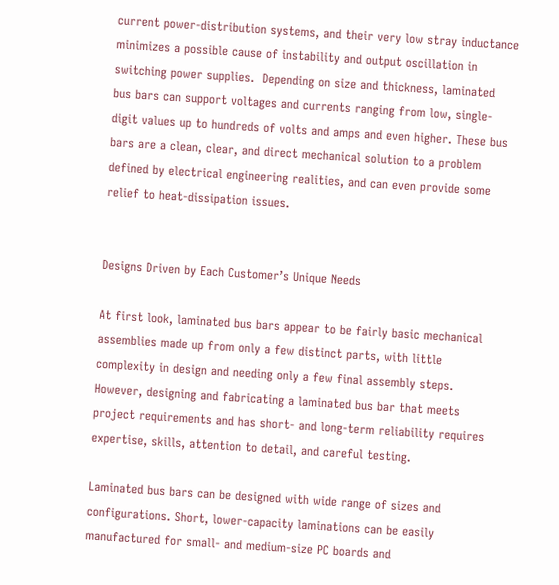current power-distribution systems, and their very low stray inductance minimizes a possible cause of instability and output oscillation in switching power supplies.  Depending on size and thickness, laminated bus bars can support voltages and currents ranging from low, single-digit values up to hundreds of volts and amps and even higher. These bus bars are a clean, clear, and direct mechanical solution to a problem defined by electrical engineering realities, and can even provide some relief to heat-dissipation issues.


Designs Driven by Each Customer’s Unique Needs

At first look, laminated bus bars appear to be fairly basic mechanical assemblies made up from only a few distinct parts, with little complexity in design and needing only a few final assembly steps. However, designing and fabricating a laminated bus bar that meets project requirements and has short- and long-term reliability requires expertise, skills, attention to detail, and careful testing.

Laminated bus bars can be designed with wide range of sizes and configurations. Short, lower-capacity laminations can be easily manufactured for small- and medium-size PC boards and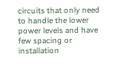circuits that only need to handle the lower power levels and have few spacing or installation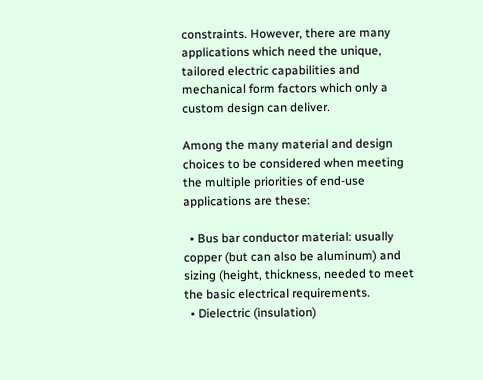constraints. However, there are many applications which need the unique, tailored electric capabilities and mechanical form factors which only a custom design can deliver.

Among the many material and design choices to be considered when meeting the multiple priorities of end-use applications are these:

  • Bus bar conductor material: usually copper (but can also be aluminum) and sizing (height, thickness, needed to meet the basic electrical requirements.
  • Dielectric (insulation)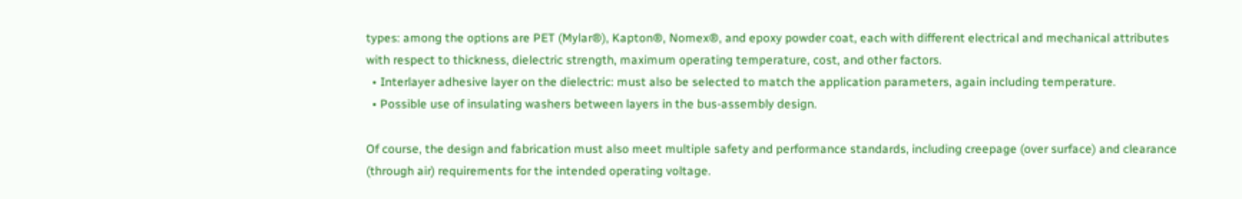types: among the options are PET (Mylar®), Kapton®, Nomex®, and epoxy powder coat, each with different electrical and mechanical attributes with respect to thickness, dielectric strength, maximum operating temperature, cost, and other factors.
  • Interlayer adhesive layer on the dielectric: must also be selected to match the application parameters, again including temperature.
  • Possible use of insulating washers between layers in the bus-assembly design.

Of course, the design and fabrication must also meet multiple safety and performance standards, including creepage (over surface) and clearance (through air) requirements for the intended operating voltage.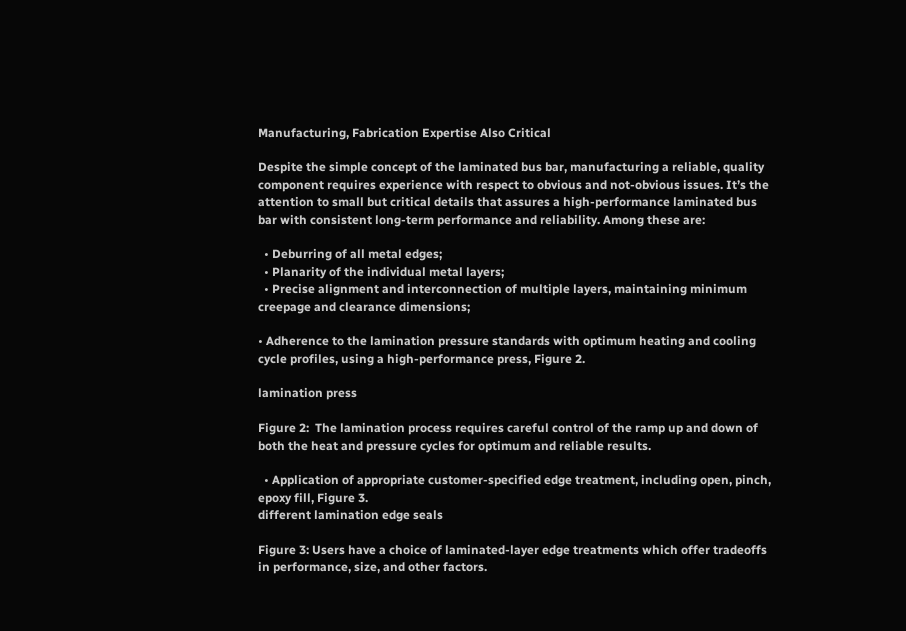Manufacturing, Fabrication Expertise Also Critical

Despite the simple concept of the laminated bus bar, manufacturing a reliable, quality component requires experience with respect to obvious and not-obvious issues. It’s the attention to small but critical details that assures a high-performance laminated bus bar with consistent long-term performance and reliability. Among these are:

  • Deburring of all metal edges;
  • Planarity of the individual metal layers;
  • Precise alignment and interconnection of multiple layers, maintaining minimum creepage and clearance dimensions;

• Adherence to the lamination pressure standards with optimum heating and cooling cycle profiles, using a high-performance press, Figure 2.

lamination press

Figure 2:  The lamination process requires careful control of the ramp up and down of both the heat and pressure cycles for optimum and reliable results.

  • Application of appropriate customer-specified edge treatment, including open, pinch, epoxy fill, Figure 3.
different lamination edge seals

Figure 3: Users have a choice of laminated-layer edge treatments which offer tradeoffs in performance, size, and other factors.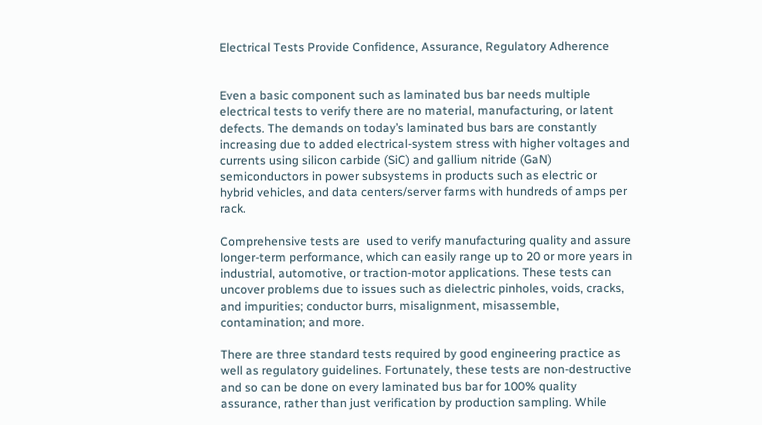Electrical Tests Provide Confidence, Assurance, Regulatory Adherence


Even a basic component such as laminated bus bar needs multiple electrical tests to verify there are no material, manufacturing, or latent defects. The demands on today’s laminated bus bars are constantly increasing due to added electrical-system stress with higher voltages and currents using silicon carbide (SiC) and gallium nitride (GaN) semiconductors in power subsystems in products such as electric or hybrid vehicles, and data centers/server farms with hundreds of amps per rack.

Comprehensive tests are  used to verify manufacturing quality and assure longer-term performance, which can easily range up to 20 or more years in industrial, automotive, or traction-motor applications. These tests can uncover problems due to issues such as dielectric pinholes, voids, cracks, and impurities; conductor burrs, misalignment, misassemble, contamination; and more.

There are three standard tests required by good engineering practice as well as regulatory guidelines. Fortunately, these tests are non-destructive and so can be done on every laminated bus bar for 100% quality assurance, rather than just verification by production sampling. While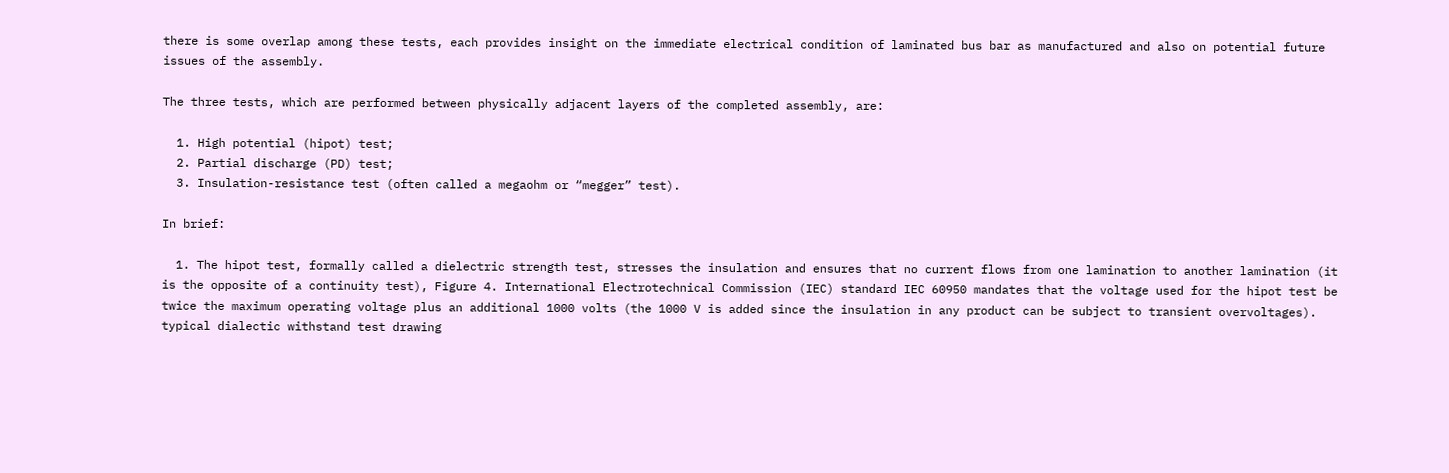there is some overlap among these tests, each provides insight on the immediate electrical condition of laminated bus bar as manufactured and also on potential future issues of the assembly.

The three tests, which are performed between physically adjacent layers of the completed assembly, are:

  1. High potential (hipot) test;
  2. Partial discharge (PD) test;
  3. Insulation-resistance test (often called a megaohm or “megger” test).

In brief:

  1. The hipot test, formally called a dielectric strength test, stresses the insulation and ensures that no current flows from one lamination to another lamination (it is the opposite of a continuity test), Figure 4. International Electrotechnical Commission (IEC) standard IEC 60950 mandates that the voltage used for the hipot test be twice the maximum operating voltage plus an additional 1000 volts (the 1000 V is added since the insulation in any product can be subject to transient overvoltages).
typical dialectic withstand test drawing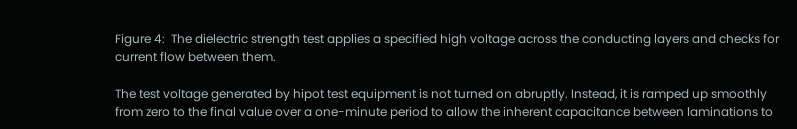Figure 4:  The dielectric strength test applies a specified high voltage across the conducting layers and checks for current flow between them.

The test voltage generated by hipot test equipment is not turned on abruptly. Instead, it is ramped up smoothly from zero to the final value over a one-minute period to allow the inherent capacitance between laminations to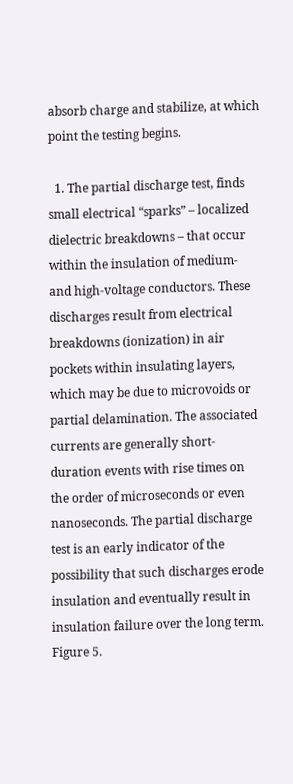absorb charge and stabilize, at which point the testing begins.

  1. The partial discharge test, finds small electrical “sparks” – localized dielectric breakdowns – that occur within the insulation of medium- and high-voltage conductors. These discharges result from electrical breakdowns (ionization) in air pockets within insulating layers, which may be due to microvoids or partial delamination. The associated currents are generally short-duration events with rise times on the order of microseconds or even nanoseconds. The partial discharge test is an early indicator of the possibility that such discharges erode insulation and eventually result in insulation failure over the long term. Figure 5.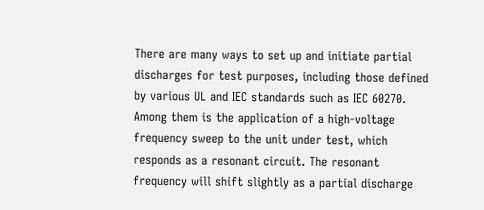There are many ways to set up and initiate partial discharges for test purposes, including those defined by various UL and IEC standards such as IEC 60270. Among them is the application of a high-voltage frequency sweep to the unit under test, which responds as a resonant circuit. The resonant frequency will shift slightly as a partial discharge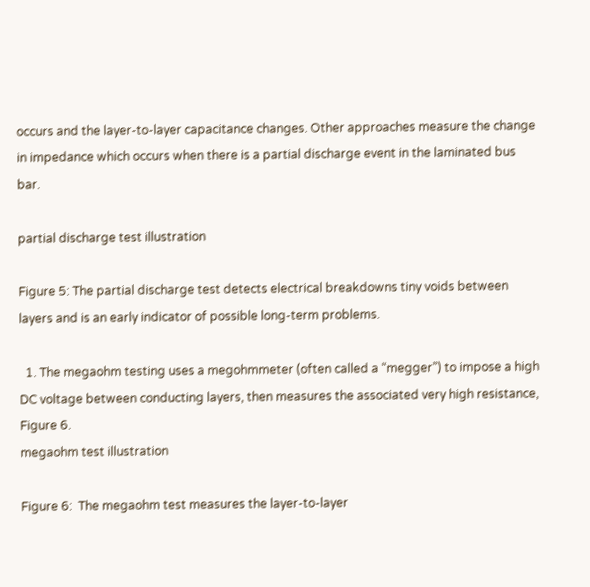occurs and the layer-to-layer capacitance changes. Other approaches measure the change in impedance which occurs when there is a partial discharge event in the laminated bus bar.

partial discharge test illustration

Figure 5: The partial discharge test detects electrical breakdowns tiny voids between layers and is an early indicator of possible long-term problems.

  1. The megaohm testing uses a megohmmeter (often called a “megger”) to impose a high DC voltage between conducting layers, then measures the associated very high resistance, Figure 6.
megaohm test illustration

Figure 6:  The megaohm test measures the layer-to-layer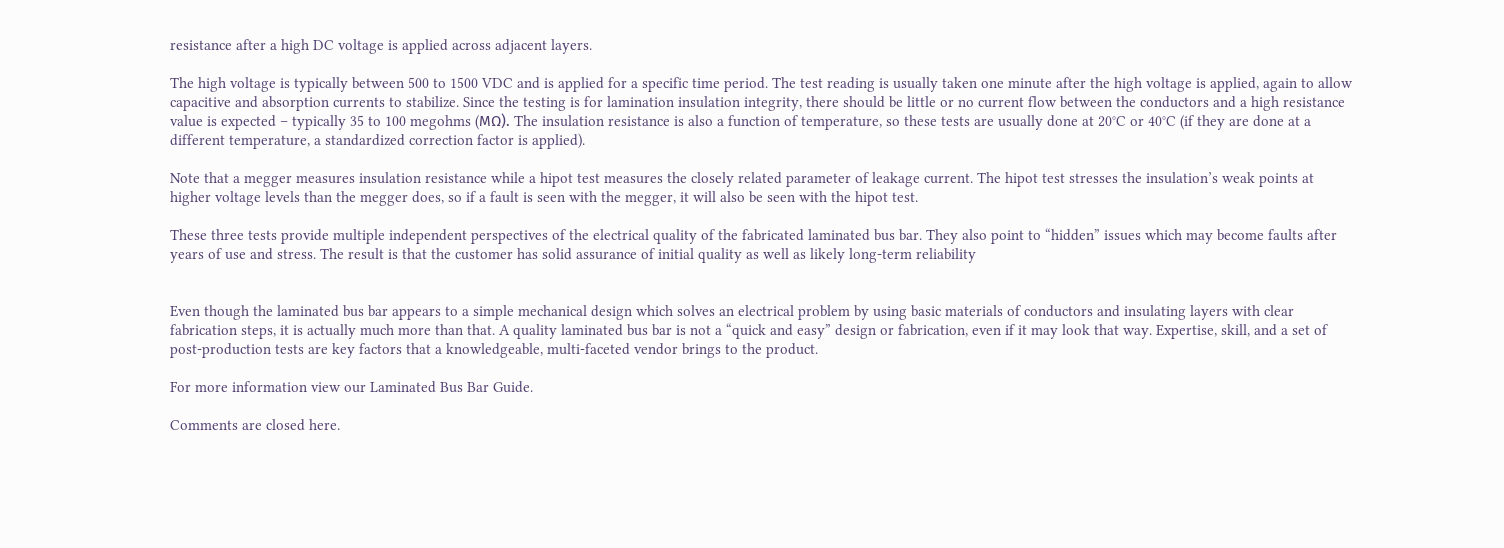resistance after a high DC voltage is applied across adjacent layers.

The high voltage is typically between 500 to 1500 VDC and is applied for a specific time period. The test reading is usually taken one minute after the high voltage is applied, again to allow capacitive and absorption currents to stabilize. Since the testing is for lamination insulation integrity, there should be little or no current flow between the conductors and a high resistance value is expected – typically 35 to 100 megohms (MΩ). The insulation resistance is also a function of temperature, so these tests are usually done at 20°C or 40°C (if they are done at a different temperature, a standardized correction factor is applied).

Note that a megger measures insulation resistance while a hipot test measures the closely related parameter of leakage current. The hipot test stresses the insulation’s weak points at higher voltage levels than the megger does, so if a fault is seen with the megger, it will also be seen with the hipot test.

These three tests provide multiple independent perspectives of the electrical quality of the fabricated laminated bus bar. They also point to “hidden” issues which may become faults after years of use and stress. The result is that the customer has solid assurance of initial quality as well as likely long-term reliability


Even though the laminated bus bar appears to a simple mechanical design which solves an electrical problem by using basic materials of conductors and insulating layers with clear fabrication steps, it is actually much more than that. A quality laminated bus bar is not a “quick and easy” design or fabrication, even if it may look that way. Expertise, skill, and a set of post-production tests are key factors that a knowledgeable, multi-faceted vendor brings to the product.

For more information view our Laminated Bus Bar Guide.

Comments are closed here.